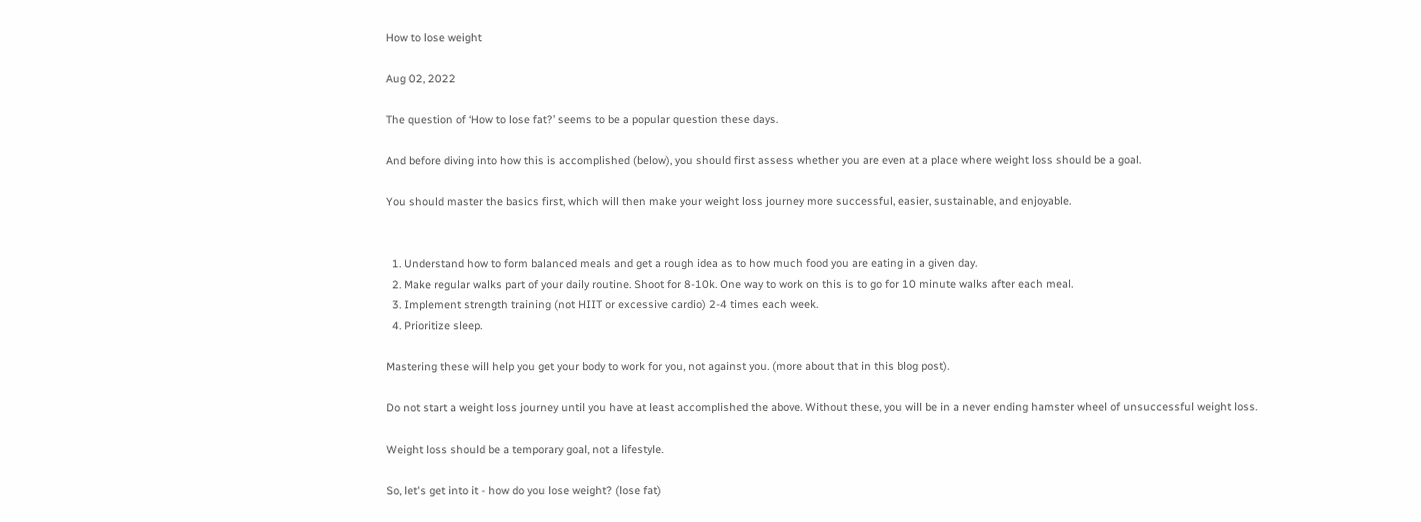How to lose weight

Aug 02, 2022

The question of ‘How to lose fat?’ seems to be a popular question these days.

And before diving into how this is accomplished (below), you should first assess whether you are even at a place where weight loss should be a goal.

You should master the basics first, which will then make your weight loss journey more successful, easier, sustainable, and enjoyable.


  1. Understand how to form balanced meals and get a rough idea as to how much food you are eating in a given day.
  2. Make regular walks part of your daily routine. Shoot for 8-10k. One way to work on this is to go for 10 minute walks after each meal.
  3. Implement strength training (not HIIT or excessive cardio) 2-4 times each week.
  4. Prioritize sleep.

Mastering these will help you get your body to work for you, not against you. (more about that in this blog post).

Do not start a weight loss journey until you have at least accomplished the above. Without these, you will be in a never ending hamster wheel of unsuccessful weight loss.

Weight loss should be a temporary goal, not a lifestyle.

So, let's get into it - how do you lose weight? (lose fat)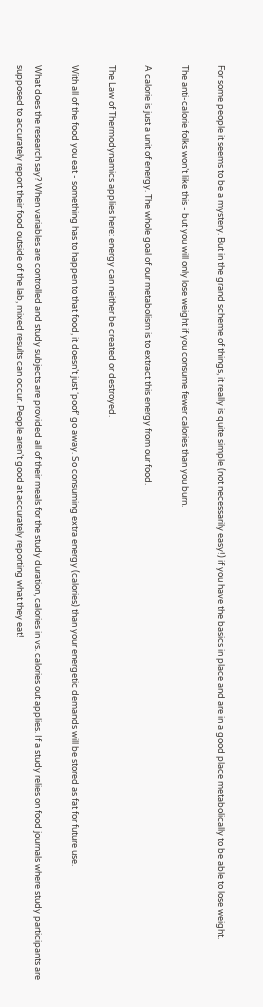For some people it seems to be a mystery. But in the grand scheme of things, it really is quite simple (not necessarily easy!) if you have the basics in place and are in a good place metabolically to be able to lose weight.

The anti-calorie folks won’t like this - but you will only lose weight if you consume fewer calories than you burn.

A calorie is just a unit of energy. The whole goal of our metabolism is to extract this energy from our food.

The Law of Thermodynamics applies here: energy can neither be created or destroyed.

With all of the food you eat - something has to happen to that food, it doesn’t just ‘poof’ go away. So consuming extra energy (calories) than your energetic demands will be stored as fat for future use.

What does the research say? When variables are controlled and study subjects are provided all of their meals for the study duration, calories in vs. calories out applies. If a study relies on food journals where study participants are supposed to accurately report their food outside of the lab, mixed results can occur. People aren’t good at accurately reporting what they eat!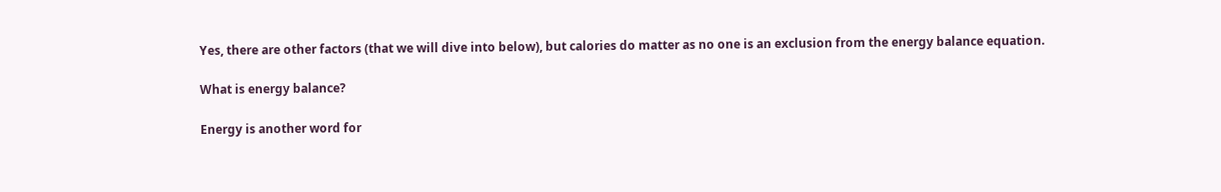Yes, there are other factors (that we will dive into below), but calories do matter as no one is an exclusion from the energy balance equation.

What is energy balance?

Energy is another word for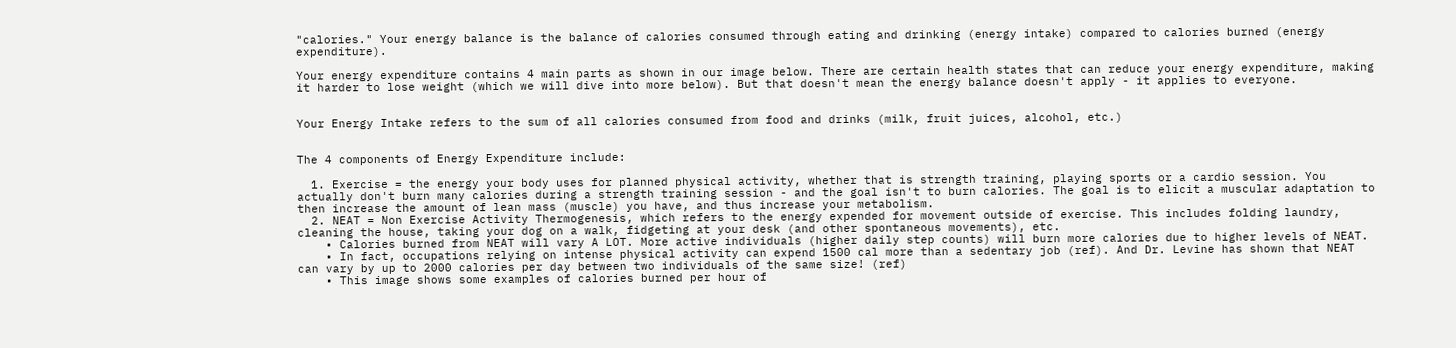"calories." Your energy balance is the balance of calories consumed through eating and drinking (energy intake) compared to calories burned (energy expenditure).

Your energy expenditure contains 4 main parts as shown in our image below. There are certain health states that can reduce your energy expenditure, making it harder to lose weight (which we will dive into more below). But that doesn't mean the energy balance doesn't apply - it applies to everyone.


Your Energy Intake refers to the sum of all calories consumed from food and drinks (milk, fruit juices, alcohol, etc.)


The 4 components of Energy Expenditure include:

  1. Exercise = the energy your body uses for planned physical activity, whether that is strength training, playing sports or a cardio session. You actually don't burn many calories during a strength training session - and the goal isn't to burn calories. The goal is to elicit a muscular adaptation to then increase the amount of lean mass (muscle) you have, and thus increase your metabolism.
  2. NEAT = Non Exercise Activity Thermogenesis, which refers to the energy expended for movement outside of exercise. This includes folding laundry, cleaning the house, taking your dog on a walk, fidgeting at your desk (and other spontaneous movements), etc.
    • Calories burned from NEAT will vary A LOT. More active individuals (higher daily step counts) will burn more calories due to higher levels of NEAT.
    • In fact, occupations relying on intense physical activity can expend 1500 cal more than a sedentary job (ref). And Dr. Levine has shown that NEAT can vary by up to 2000 calories per day between two individuals of the same size! (ref)
    • This image shows some examples of calories burned per hour of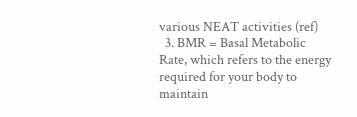various NEAT activities (ref)
  3. BMR = Basal Metabolic Rate, which refers to the energy required for your body to maintain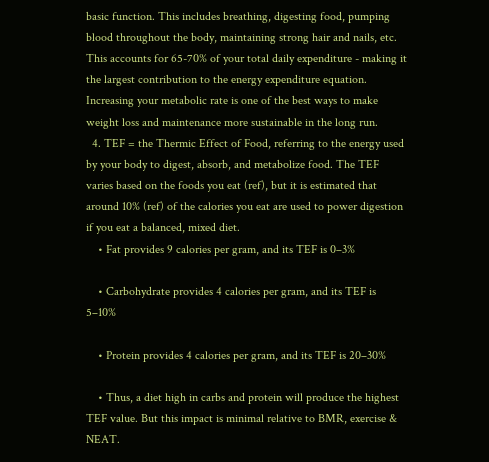basic function. This includes breathing, digesting food, pumping blood throughout the body, maintaining strong hair and nails, etc. This accounts for 65-70% of your total daily expenditure - making it the largest contribution to the energy expenditure equation. Increasing your metabolic rate is one of the best ways to make weight loss and maintenance more sustainable in the long run.
  4. TEF = the Thermic Effect of Food, referring to the energy used by your body to digest, absorb, and metabolize food. The TEF varies based on the foods you eat (ref), but it is estimated that around 10% (ref) of the calories you eat are used to power digestion if you eat a balanced, mixed diet.
    • Fat provides 9 calories per gram, and its TEF is 0–3%

    • Carbohydrate provides 4 calories per gram, and its TEF is 5–10%

    • Protein provides 4 calories per gram, and its TEF is 20–30%

    • Thus, a diet high in carbs and protein will produce the highest TEF value. But this impact is minimal relative to BMR, exercise & NEAT.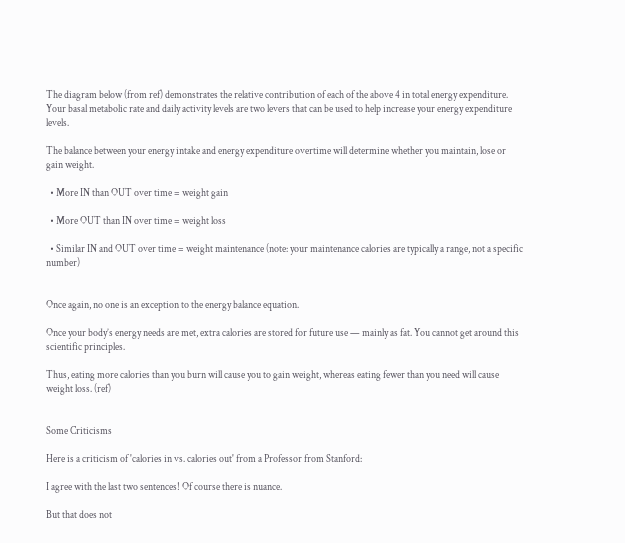The diagram below (from ref) demonstrates the relative contribution of each of the above 4 in total energy expenditure. Your basal metabolic rate and daily activity levels are two levers that can be used to help increase your energy expenditure levels.

The balance between your energy intake and energy expenditure overtime will determine whether you maintain, lose or gain weight.

  • More IN than OUT over time = weight gain

  • More OUT than IN over time = weight loss

  • Similar IN and OUT over time = weight maintenance (note: your maintenance calories are typically a range, not a specific number)


Once again, no one is an exception to the energy balance equation.

Once your body’s energy needs are met, extra calories are stored for future use — mainly as fat. You cannot get around this scientific principles.

Thus, eating more calories than you burn will cause you to gain weight, whereas eating fewer than you need will cause weight loss. (ref)


Some Criticisms

Here is a criticism of 'calories in vs. calories out' from a Professor from Stanford:

I agree with the last two sentences! Of course there is nuance.

But that does not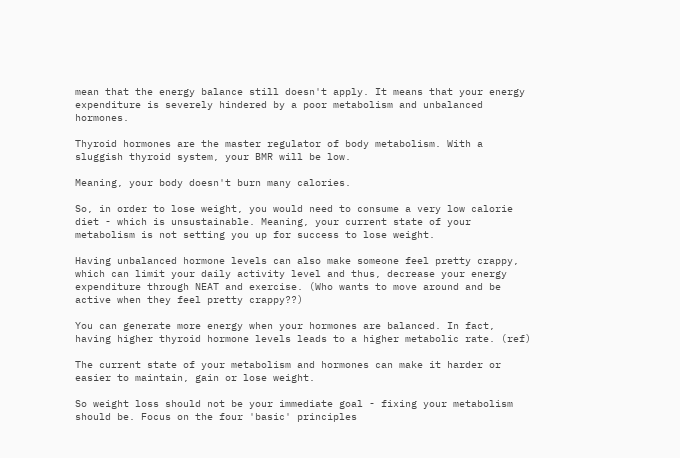mean that the energy balance still doesn't apply. It means that your energy expenditure is severely hindered by a poor metabolism and unbalanced hormones.

Thyroid hormones are the master regulator of body metabolism. With a sluggish thyroid system, your BMR will be low.

Meaning, your body doesn't burn many calories.

So, in order to lose weight, you would need to consume a very low calorie diet - which is unsustainable. Meaning, your current state of your metabolism is not setting you up for success to lose weight.

Having unbalanced hormone levels can also make someone feel pretty crappy, which can limit your daily activity level and thus, decrease your energy expenditure through NEAT and exercise. (Who wants to move around and be active when they feel pretty crappy??)

You can generate more energy when your hormones are balanced. In fact, having higher thyroid hormone levels leads to a higher metabolic rate. (ref)

The current state of your metabolism and hormones can make it harder or easier to maintain, gain or lose weight.

So weight loss should not be your immediate goal - fixing your metabolism should be. Focus on the four 'basic' principles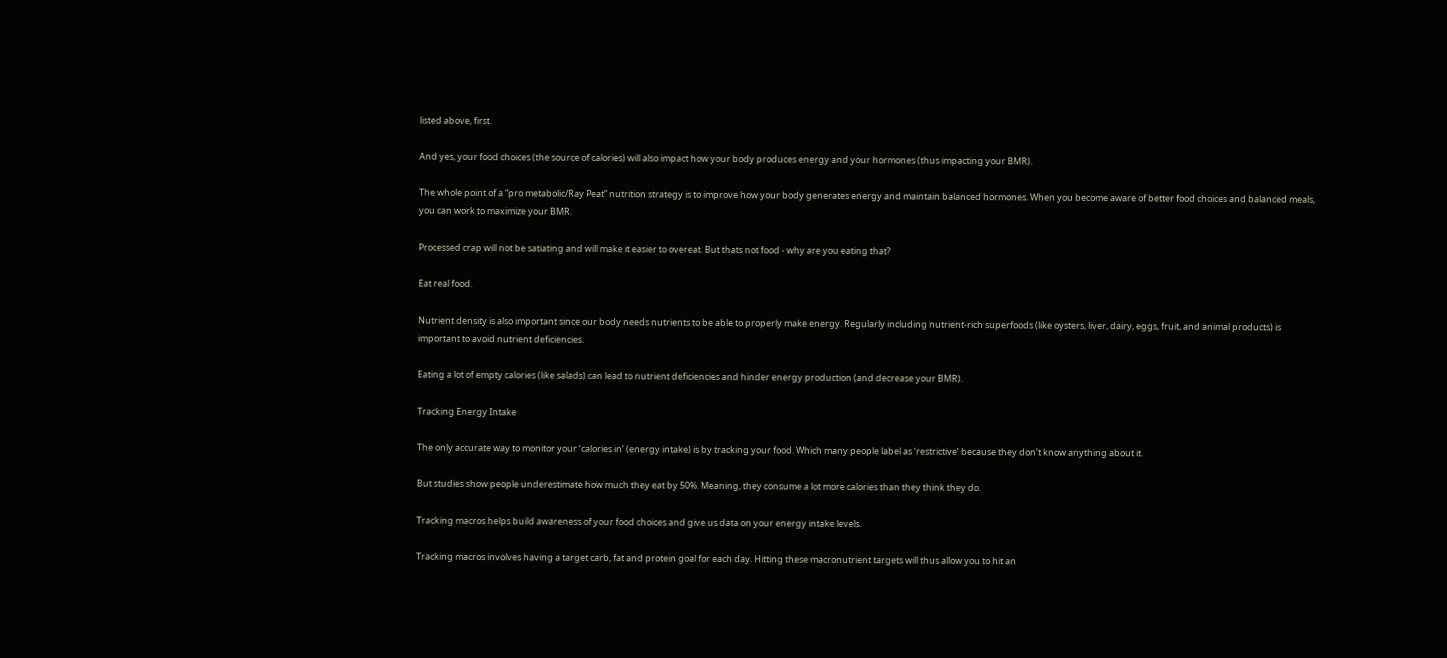listed above, first.

And yes, your food choices (the source of calories) will also impact how your body produces energy and your hormones (thus impacting your BMR).

The whole point of a “pro metabolic/Ray Peat” nutrition strategy is to improve how your body generates energy and maintain balanced hormones. When you become aware of better food choices and balanced meals, you can work to maximize your BMR.

Processed crap will not be satiating and will make it easier to overeat. But thats not food - why are you eating that?

Eat real food.

Nutrient density is also important since our body needs nutrients to be able to properly make energy. Regularly including nutrient-rich superfoods (like oysters, liver, dairy, eggs, fruit, and animal products) is important to avoid nutrient deficiencies.

Eating a lot of empty calories (like salads) can lead to nutrient deficiencies and hinder energy production (and decrease your BMR).

Tracking Energy Intake

The only accurate way to monitor your ‘calories in’ (energy intake) is by tracking your food. Which many people label as ‘restrictive’ because they don’t know anything about it.

But studies show people underestimate how much they eat by 50%. Meaning, they consume a lot more calories than they think they do.

Tracking macros helps build awareness of your food choices and give us data on your energy intake levels.

Tracking macros involves having a target carb, fat and protein goal for each day. Hitting these macronutrient targets will thus allow you to hit an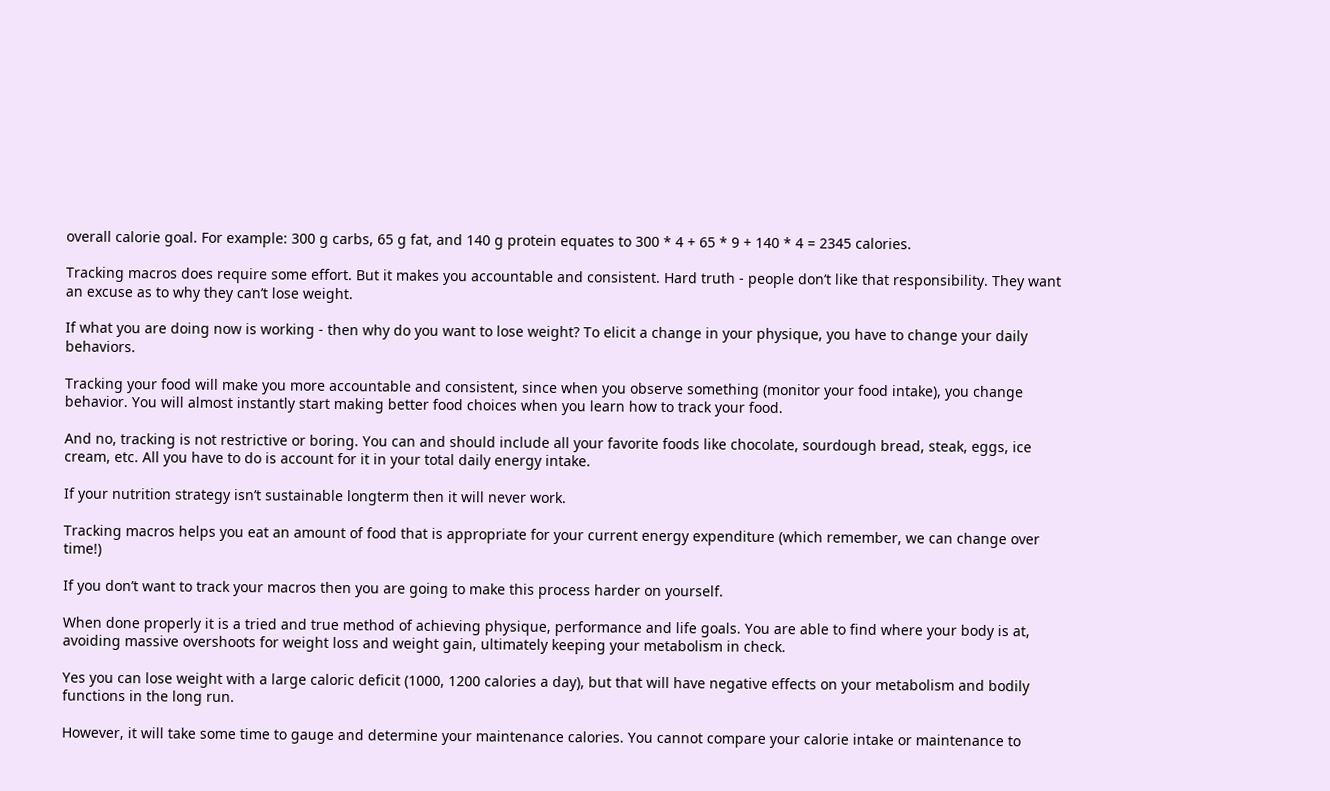overall calorie goal. For example: 300 g carbs, 65 g fat, and 140 g protein equates to 300 * 4 + 65 * 9 + 140 * 4 = 2345 calories.

Tracking macros does require some effort. But it makes you accountable and consistent. Hard truth - people don’t like that responsibility. They want an excuse as to why they can’t lose weight.

If what you are doing now is working - then why do you want to lose weight? To elicit a change in your physique, you have to change your daily behaviors.

Tracking your food will make you more accountable and consistent, since when you observe something (monitor your food intake), you change behavior. You will almost instantly start making better food choices when you learn how to track your food.

And no, tracking is not restrictive or boring. You can and should include all your favorite foods like chocolate, sourdough bread, steak, eggs, ice cream, etc. All you have to do is account for it in your total daily energy intake.

If your nutrition strategy isn’t sustainable longterm then it will never work.

Tracking macros helps you eat an amount of food that is appropriate for your current energy expenditure (which remember, we can change over time!)

If you don’t want to track your macros then you are going to make this process harder on yourself.

When done properly it is a tried and true method of achieving physique, performance and life goals. You are able to find where your body is at, avoiding massive overshoots for weight loss and weight gain, ultimately keeping your metabolism in check.

Yes you can lose weight with a large caloric deficit (1000, 1200 calories a day), but that will have negative effects on your metabolism and bodily functions in the long run.

However, it will take some time to gauge and determine your maintenance calories. You cannot compare your calorie intake or maintenance to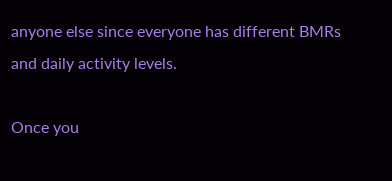anyone else since everyone has different BMRs and daily activity levels.

Once you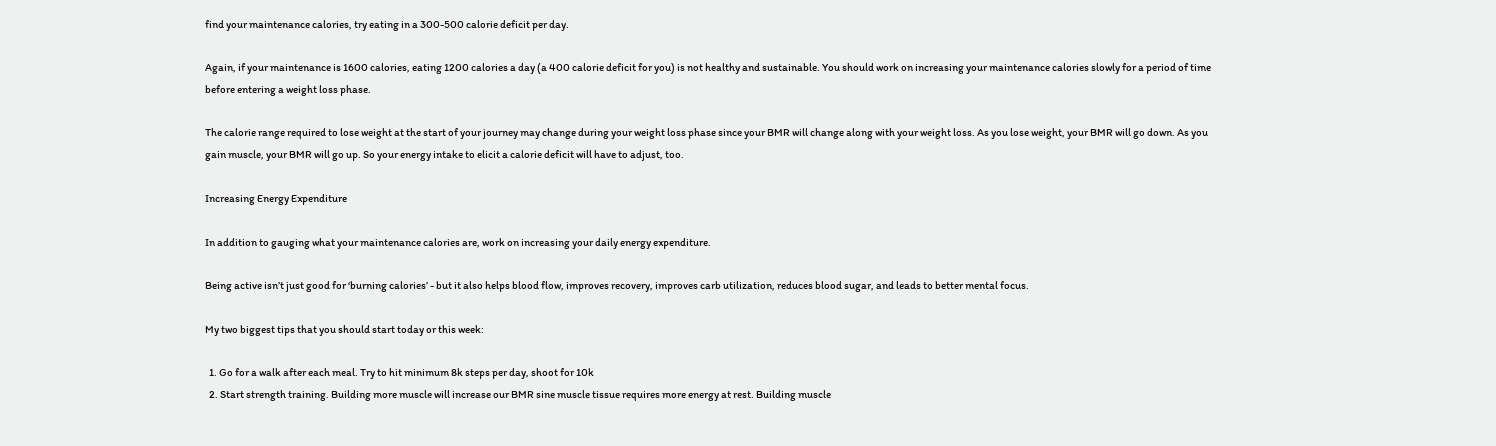find your maintenance calories, try eating in a 300-500 calorie deficit per day.

Again, if your maintenance is 1600 calories, eating 1200 calories a day (a 400 calorie deficit for you) is not healthy and sustainable. You should work on increasing your maintenance calories slowly for a period of time before entering a weight loss phase.

The calorie range required to lose weight at the start of your journey may change during your weight loss phase since your BMR will change along with your weight loss. As you lose weight, your BMR will go down. As you gain muscle, your BMR will go up. So your energy intake to elicit a calorie deficit will have to adjust, too.

Increasing Energy Expenditure

In addition to gauging what your maintenance calories are, work on increasing your daily energy expenditure.

Being active isn’t just good for ‘burning calories’ - but it also helps blood flow, improves recovery, improves carb utilization, reduces blood sugar, and leads to better mental focus.

My two biggest tips that you should start today or this week:

  1. Go for a walk after each meal. Try to hit minimum 8k steps per day, shoot for 10k
  2. Start strength training. Building more muscle will increase our BMR sine muscle tissue requires more energy at rest. Building muscle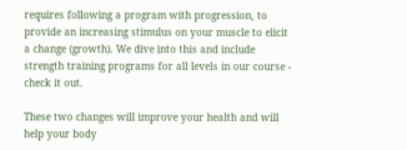requires following a program with progression, to provide an increasing stimulus on your muscle to elicit a change (growth). We dive into this and include strength training programs for all levels in our course - check it out.

These two changes will improve your health and will help your body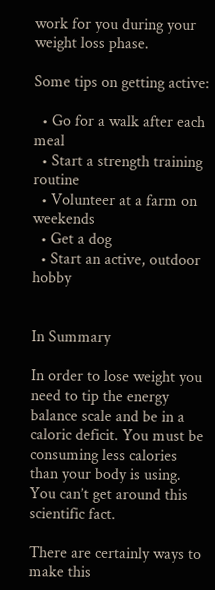work for you during your weight loss phase.

Some tips on getting active:

  • Go for a walk after each meal
  • Start a strength training routine
  • Volunteer at a farm on weekends
  • Get a dog
  • Start an active, outdoor hobby


In Summary

In order to lose weight you need to tip the energy balance scale and be in a caloric deficit. You must be consuming less calories than your body is using. You can’t get around this scientific fact.

There are certainly ways to make this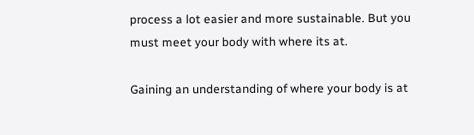process a lot easier and more sustainable. But you must meet your body with where its at.

Gaining an understanding of where your body is at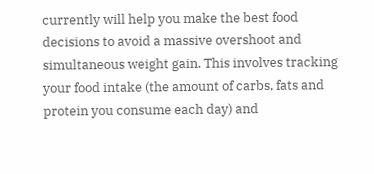currently will help you make the best food decisions to avoid a massive overshoot and simultaneous weight gain. This involves tracking your food intake (the amount of carbs, fats and protein you consume each day) and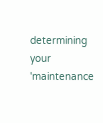determining your 'maintenance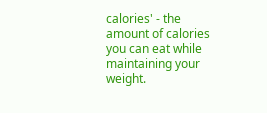calories' - the amount of calories you can eat while maintaining your weight.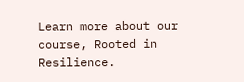Learn more about our course, Rooted in Resilience.